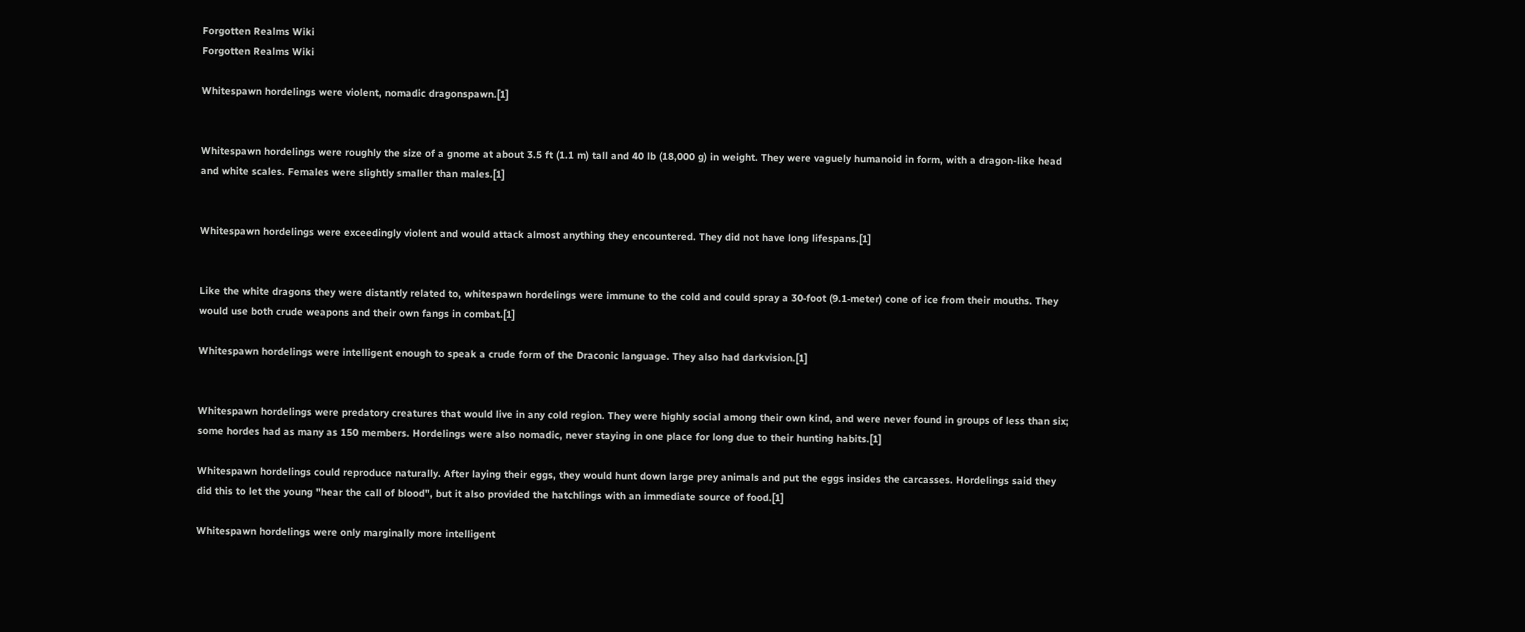Forgotten Realms Wiki
Forgotten Realms Wiki

Whitespawn hordelings were violent, nomadic dragonspawn.[1]


Whitespawn hordelings were roughly the size of a gnome at about 3.5 ft (1.1 m) tall and 40 lb (18,000 g) in weight. They were vaguely humanoid in form, with a dragon-like head and white scales. Females were slightly smaller than males.[1]


Whitespawn hordelings were exceedingly violent and would attack almost anything they encountered. They did not have long lifespans.[1]


Like the white dragons they were distantly related to, whitespawn hordelings were immune to the cold and could spray a 30‑foot (9.1‑meter) cone of ice from their mouths. They would use both crude weapons and their own fangs in combat.[1]

Whitespawn hordelings were intelligent enough to speak a crude form of the Draconic language. They also had darkvision.[1]


Whitespawn hordelings were predatory creatures that would live in any cold region. They were highly social among their own kind, and were never found in groups of less than six; some hordes had as many as 150 members. Hordelings were also nomadic, never staying in one place for long due to their hunting habits.[1]

Whitespawn hordelings could reproduce naturally. After laying their eggs, they would hunt down large prey animals and put the eggs insides the carcasses. Hordelings said they did this to let the young "hear the call of blood", but it also provided the hatchlings with an immediate source of food.[1]

Whitespawn hordelings were only marginally more intelligent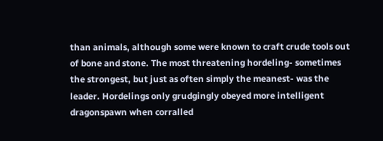than animals, although some were known to craft crude tools out of bone and stone. The most threatening hordeling- sometimes the strongest, but just as often simply the meanest- was the leader. Hordelings only grudgingly obeyed more intelligent dragonspawn when corralled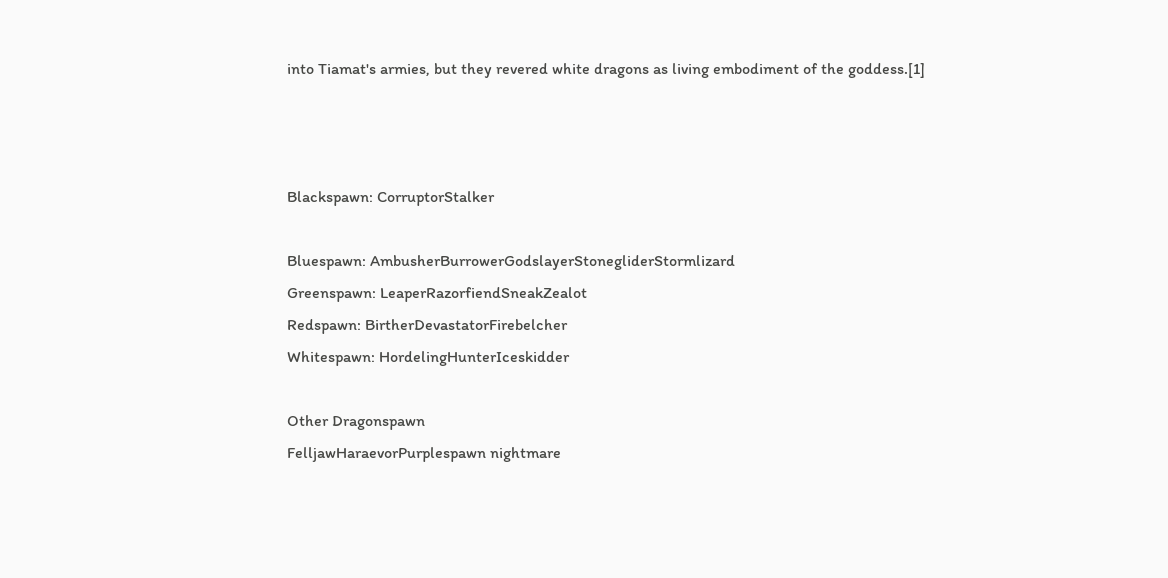into Tiamat's armies, but they revered white dragons as living embodiment of the goddess.[1]



Blackspawn: CorruptorStalker

Bluespawn: AmbusherBurrowerGodslayerStonegliderStormlizard
Greenspawn: LeaperRazorfiendSneakZealot
Redspawn: BirtherDevastatorFirebelcher
Whitespawn: HordelingHunterIceskidder

Other Dragonspawn
FelljawHaraevorPurplespawn nightmare